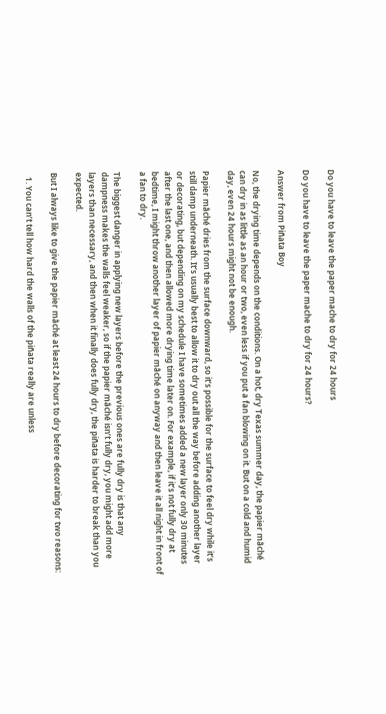Do you have to leave the paper mache to dry for 24 hours

Do you have to leave the paper mache to dry for 24 hours?

Answer from Piñata Boy

No, the drying time depends on the conditions. On a hot, dry Texas summer day, the papier mâché can dry in as little as an hour or two, even less if you put a fan blowing on it. But on a cold and humid day, even 24 hours might not be enough.

Papier mâché dries from the surface downward, so it’s possible for the surface to feel dry while it’s still damp underneath. It’s usually best to allow it to dry out all the way before adding another layer or decorating, but depending on my schedule I have sometimes added a new layer only 30 minutes after the last one, and then allowed more drying time later on. For example, if it’s not fully dry at bedtime, I might throw another layer of papier mâché on anyway and then leave it all night in front of a fan to dry.

The biggest danger in applying new layers before the previous ones are fully dry is that any dampness makes the walls feel weaker, so if the papier mâché isn’t fully dry, you might add more layers than necessary, and then when it finally does fully dry, the piñata is harder to break than you expected.

But I always like to give the papier mâché at least 24 hours to dry before decorating for two reasons:

  1. You can’t tell how hard the walls of the piñata really are unless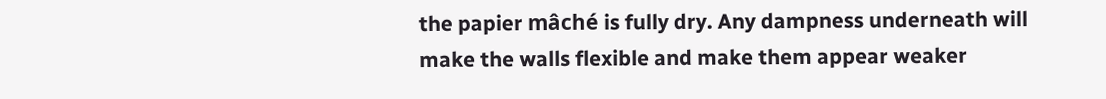the papier mâché is fully dry. Any dampness underneath will make the walls flexible and make them appear weaker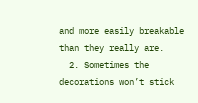and more easily breakable than they really are.
  2. Sometimes the decorations won’t stick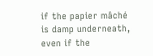if the papier mâché is damp underneath, even if the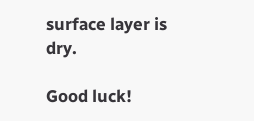surface layer is dry.

Good luck!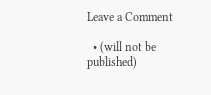Leave a Comment

  • (will not be published)